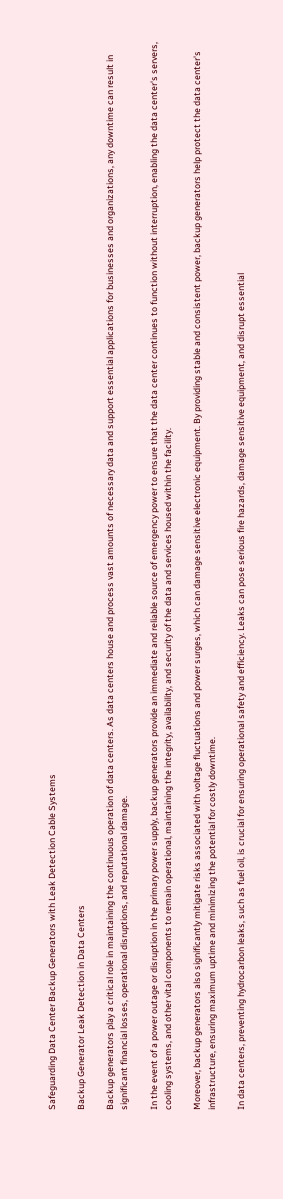Safeguarding Data Center Backup Generators with Leak Detection Cable Systems

Backup Generator Leak Detection in Data Centers

Backup generators play a critical role in maintaining the continuous operation of data centers. As data centers house and process vast amounts of necessary data and support essential applications for businesses and organizations, any downtime can result in significant financial losses, operational disruptions, and reputational damage.

In the event of a power outage or disruption in the primary power supply, backup generators provide an immediate and reliable source of emergency power to ensure that the data center continues to function without interruption, enabling the data center's servers, cooling systems, and other vital components to remain operational, maintaining the integrity, availability, and security of the data and services housed within the facility.

Moreover, backup generators also significantly mitigate risks associated with voltage fluctuations and power surges, which can damage sensitive electronic equipment. By providing stable and consistent power, backup generators help protect the data center's infrastructure, ensuring maximum uptime and minimizing the potential for costly downtime.

In data centers, preventing hydrocarbon leaks, such as fuel oil, is crucial for ensuring operational safety and efficiency. Leaks can pose serious fire hazards, damage sensitive equipment, and disrupt essential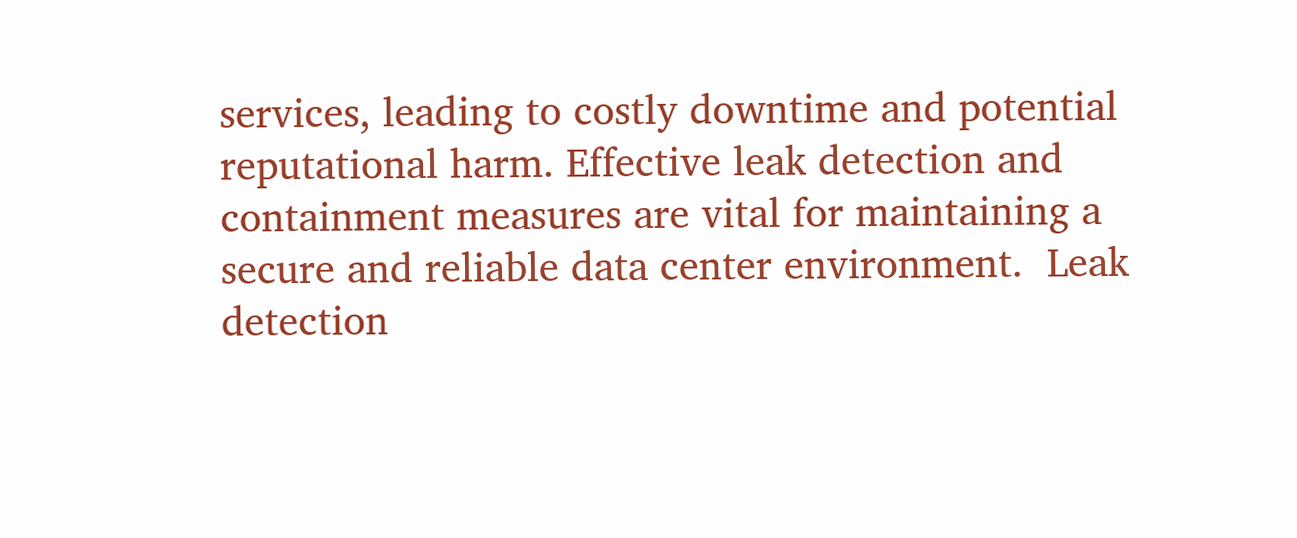services, leading to costly downtime and potential reputational harm. Effective leak detection and containment measures are vital for maintaining a secure and reliable data center environment.  Leak detection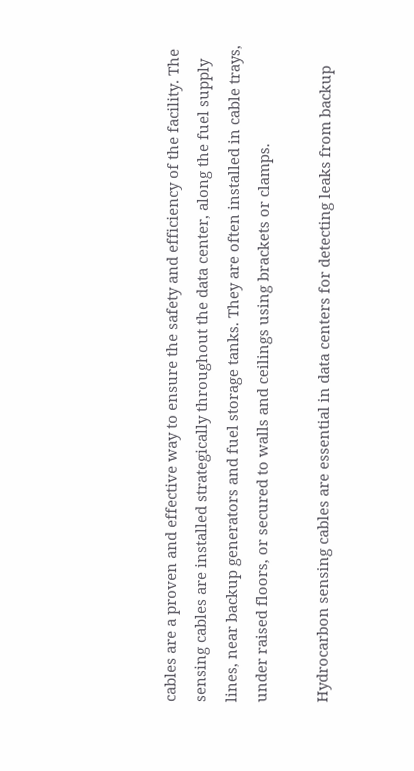cables are a proven and effective way to ensure the safety and efficiency of the facility. The sensing cables are installed strategically throughout the data center, along the fuel supply lines, near backup generators and fuel storage tanks. They are often installed in cable trays, under raised floors, or secured to walls and ceilings using brackets or clamps.

Hydrocarbon sensing cables are essential in data centers for detecting leaks from backup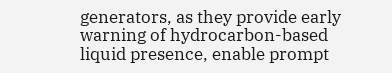generators, as they provide early warning of hydrocarbon-based liquid presence, enable prompt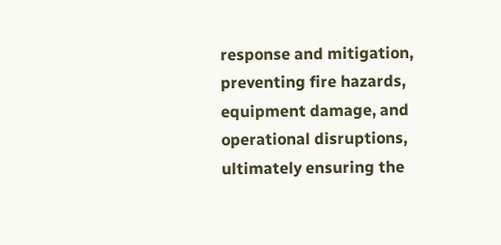response and mitigation, preventing fire hazards, equipment damage, and operational disruptions, ultimately ensuring the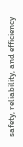safety, reliability, and efficiency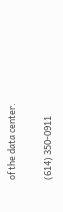of the data center.

(614) 350-0911